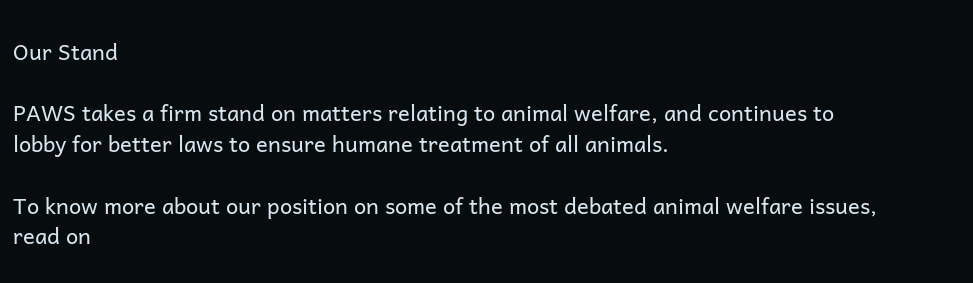Our Stand

PAWS takes a firm stand on matters relating to animal welfare, and continues to lobby for better laws to ensure humane treatment of all animals.

To know more about our position on some of the most debated animal welfare issues, read on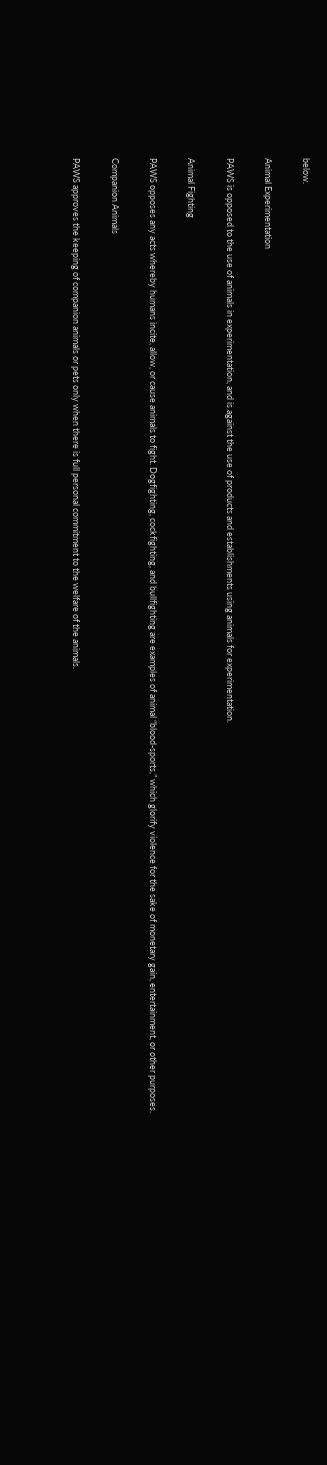below.

Animal Experimentation

PAWS is opposed to the use of animals in experimentation, and is against the use of products and establishments using animals for experimentation.

Animal Fighting

PAWS opposes any acts whereby humans incite, allow, or cause animals to fight. Dogfighting, cockfighting, and bullfighting are examples of animal “blood-sports,” which glorify violence for the sake of monetary gain, entertainment, or other purposes.

Companion Animals

PAWS approves the keeping of companion animals or pets only when there is full personal commitment to the welfare of the animals.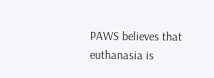PAWS believes that euthanasia is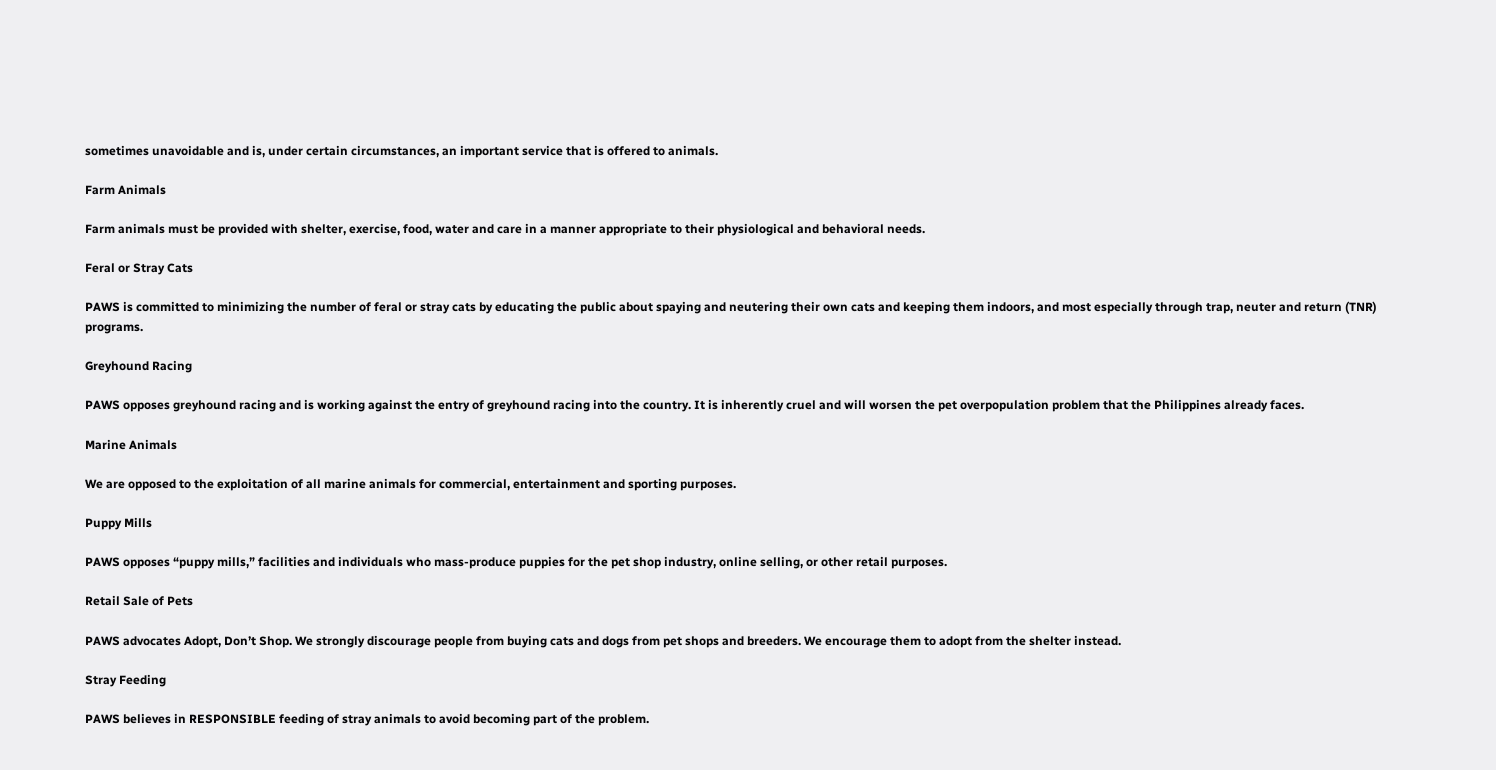sometimes unavoidable and is, under certain circumstances, an important service that is offered to animals.

Farm Animals

Farm animals must be provided with shelter, exercise, food, water and care in a manner appropriate to their physiological and behavioral needs.

Feral or Stray Cats

PAWS is committed to minimizing the number of feral or stray cats by educating the public about spaying and neutering their own cats and keeping them indoors, and most especially through trap, neuter and return (TNR) programs.

Greyhound Racing

PAWS opposes greyhound racing and is working against the entry of greyhound racing into the country. It is inherently cruel and will worsen the pet overpopulation problem that the Philippines already faces.

Marine Animals

We are opposed to the exploitation of all marine animals for commercial, entertainment and sporting purposes.

Puppy Mills

PAWS opposes “puppy mills,” facilities and individuals who mass-produce puppies for the pet shop industry, online selling, or other retail purposes.

Retail Sale of Pets

PAWS advocates Adopt, Don’t Shop. We strongly discourage people from buying cats and dogs from pet shops and breeders. We encourage them to adopt from the shelter instead.

Stray Feeding

PAWS believes in RESPONSIBLE feeding of stray animals to avoid becoming part of the problem.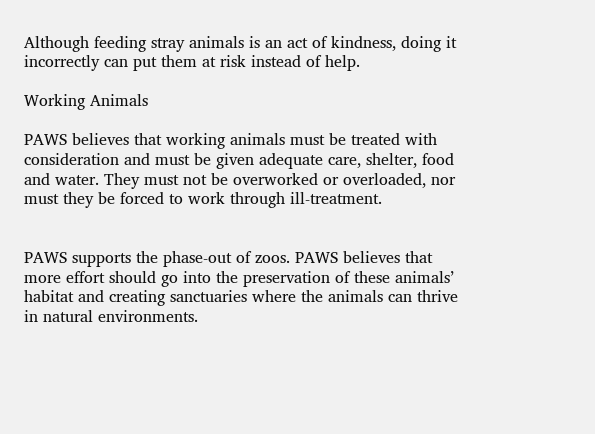Although feeding stray animals is an act of kindness, doing it incorrectly can put them at risk instead of help.

Working Animals

PAWS believes that working animals must be treated with consideration and must be given adequate care, shelter, food and water. They must not be overworked or overloaded, nor must they be forced to work through ill-treatment.


PAWS supports the phase-out of zoos. PAWS believes that more effort should go into the preservation of these animals’ habitat and creating sanctuaries where the animals can thrive in natural environments.